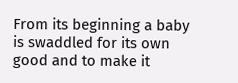From its beginning a baby is swaddled for its own good and to make it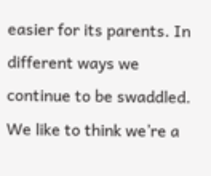easier for its parents. In different ways we continue to be swaddled. We like to think we’re a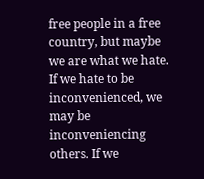free people in a free country, but maybe we are what we hate. If we hate to be inconvenienced, we may be inconveniencing others. If we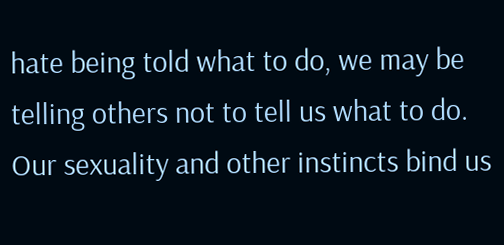hate being told what to do, we may be telling others not to tell us what to do. Our sexuality and other instincts bind us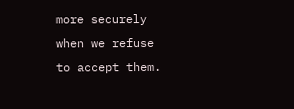more securely when we refuse to accept them.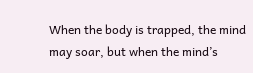When the body is trapped, the mind may soar, but when the mind’s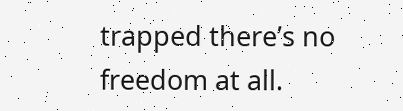trapped there’s no freedom at all.